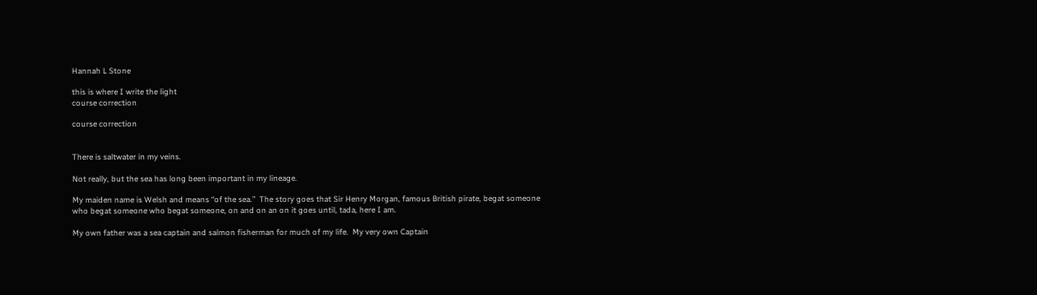Hannah L Stone

this is where I write the light
course correction

course correction


There is saltwater in my veins.

Not really, but the sea has long been important in my lineage.

My maiden name is Welsh and means “of the sea.”  The story goes that Sir Henry Morgan, famous British pirate, begat someone who begat someone who begat someone, on and on an on it goes until, tada, here I am.

My own father was a sea captain and salmon fisherman for much of my life.  My very own Captain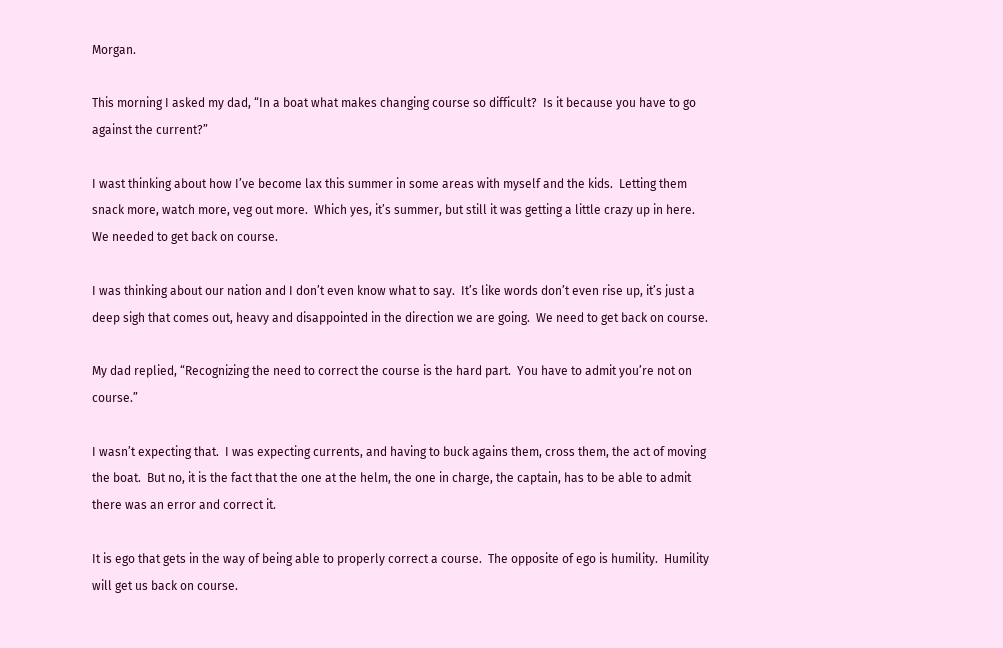Morgan.

This morning I asked my dad, “In a boat what makes changing course so difficult?  Is it because you have to go against the current?”

I wast thinking about how I’ve become lax this summer in some areas with myself and the kids.  Letting them snack more, watch more, veg out more.  Which yes, it’s summer, but still it was getting a little crazy up in here.  We needed to get back on course.

I was thinking about our nation and I don’t even know what to say.  It’s like words don’t even rise up, it’s just a deep sigh that comes out, heavy and disappointed in the direction we are going.  We need to get back on course.

My dad replied, “Recognizing the need to correct the course is the hard part.  You have to admit you’re not on course.”

I wasn’t expecting that.  I was expecting currents, and having to buck agains them, cross them, the act of moving the boat.  But no, it is the fact that the one at the helm, the one in charge, the captain, has to be able to admit there was an error and correct it.

It is ego that gets in the way of being able to properly correct a course.  The opposite of ego is humility.  Humility will get us back on course.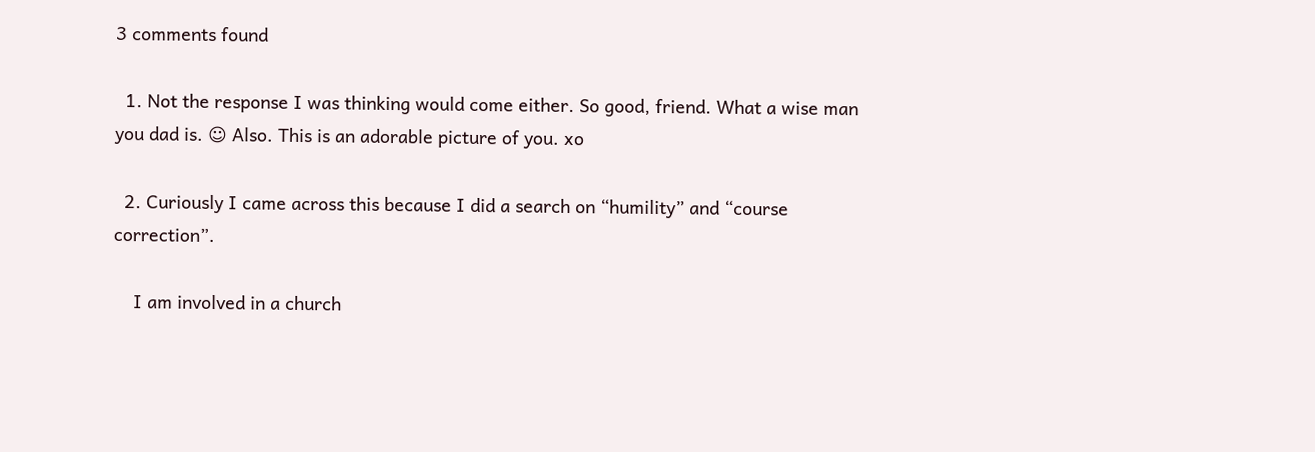3 comments found

  1. Not the response I was thinking would come either. So good, friend. What a wise man you dad is. ☺ Also. This is an adorable picture of you. xo

  2. Curiously I came across this because I did a search on “humility” and “course correction”.

    I am involved in a church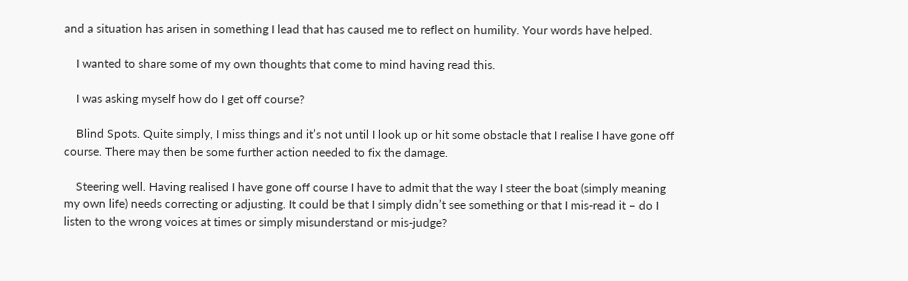and a situation has arisen in something I lead that has caused me to reflect on humility. Your words have helped.

    I wanted to share some of my own thoughts that come to mind having read this.

    I was asking myself how do I get off course?

    Blind Spots. Quite simply, I miss things and it’s not until I look up or hit some obstacle that I realise I have gone off course. There may then be some further action needed to fix the damage.

    Steering well. Having realised I have gone off course I have to admit that the way I steer the boat (simply meaning my own life) needs correcting or adjusting. It could be that I simply didn’t see something or that I mis-read it – do I listen to the wrong voices at times or simply misunderstand or mis-judge?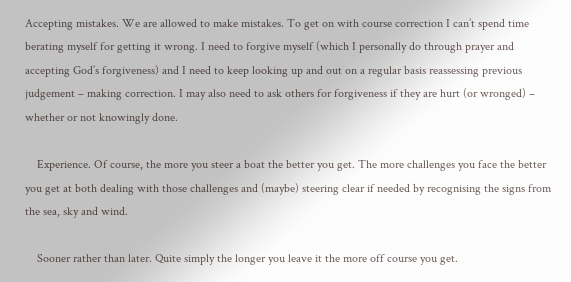Accepting mistakes. We are allowed to make mistakes. To get on with course correction I can’t spend time berating myself for getting it wrong. I need to forgive myself (which I personally do through prayer and accepting God’s forgiveness) and I need to keep looking up and out on a regular basis reassessing previous judgement – making correction. I may also need to ask others for forgiveness if they are hurt (or wronged) – whether or not knowingly done.

    Experience. Of course, the more you steer a boat the better you get. The more challenges you face the better you get at both dealing with those challenges and (maybe) steering clear if needed by recognising the signs from the sea, sky and wind.

    Sooner rather than later. Quite simply the longer you leave it the more off course you get.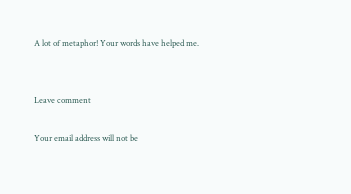A lot of metaphor! Your words have helped me.


Leave comment

Your email address will not be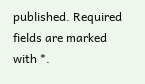published. Required fields are marked with *.